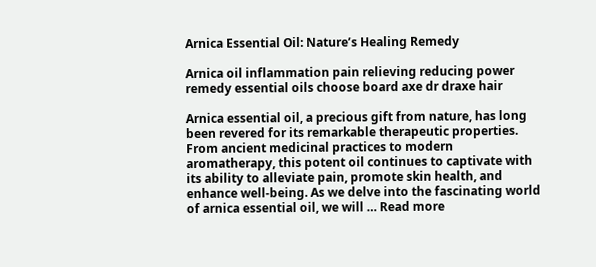Arnica Essential Oil: Nature’s Healing Remedy

Arnica oil inflammation pain relieving reducing power remedy essential oils choose board axe dr draxe hair

Arnica essential oil, a precious gift from nature, has long been revered for its remarkable therapeutic properties. From ancient medicinal practices to modern aromatherapy, this potent oil continues to captivate with its ability to alleviate pain, promote skin health, and enhance well-being. As we delve into the fascinating world of arnica essential oil, we will … Read more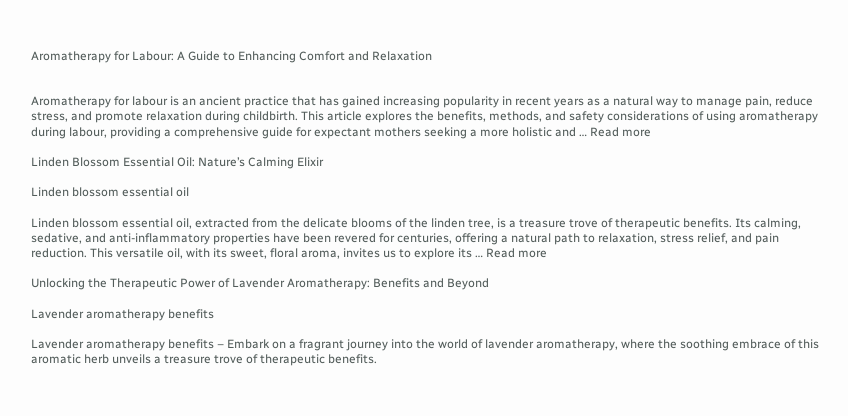Aromatherapy for Labour: A Guide to Enhancing Comfort and Relaxation


Aromatherapy for labour is an ancient practice that has gained increasing popularity in recent years as a natural way to manage pain, reduce stress, and promote relaxation during childbirth. This article explores the benefits, methods, and safety considerations of using aromatherapy during labour, providing a comprehensive guide for expectant mothers seeking a more holistic and … Read more

Linden Blossom Essential Oil: Nature’s Calming Elixir

Linden blossom essential oil

Linden blossom essential oil, extracted from the delicate blooms of the linden tree, is a treasure trove of therapeutic benefits. Its calming, sedative, and anti-inflammatory properties have been revered for centuries, offering a natural path to relaxation, stress relief, and pain reduction. This versatile oil, with its sweet, floral aroma, invites us to explore its … Read more

Unlocking the Therapeutic Power of Lavender Aromatherapy: Benefits and Beyond

Lavender aromatherapy benefits

Lavender aromatherapy benefits – Embark on a fragrant journey into the world of lavender aromatherapy, where the soothing embrace of this aromatic herb unveils a treasure trove of therapeutic benefits.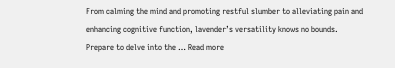From calming the mind and promoting restful slumber to alleviating pain and enhancing cognitive function, lavender’s versatility knows no bounds. Prepare to delve into the … Read more